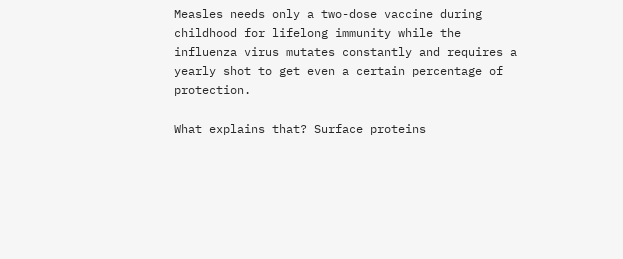Measles needs only a two-dose vaccine during childhood for lifelong immunity while the influenza virus mutates constantly and requires a yearly shot to get even a certain percentage of protection.

What explains that? Surface proteins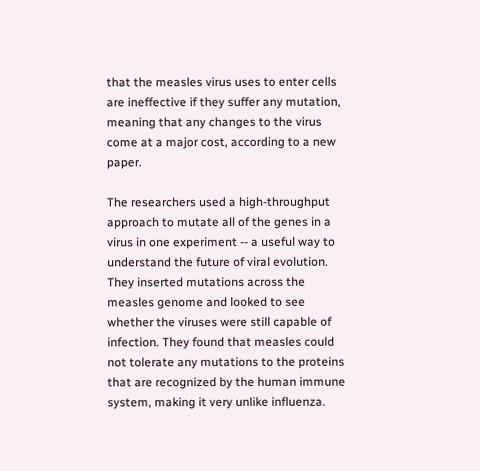that the measles virus uses to enter cells are ineffective if they suffer any mutation, meaning that any changes to the virus come at a major cost, according to a new paper.

The researchers used a high-throughput approach to mutate all of the genes in a virus in one experiment -- a useful way to understand the future of viral evolution. They inserted mutations across the measles genome and looked to see whether the viruses were still capable of infection. They found that measles could not tolerate any mutations to the proteins that are recognized by the human immune system, making it very unlike influenza.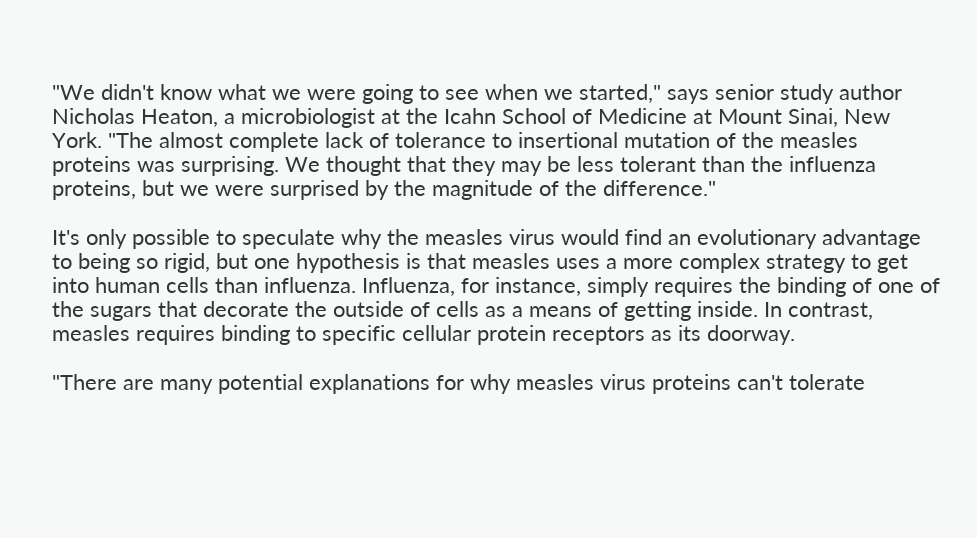"We didn't know what we were going to see when we started," says senior study author Nicholas Heaton, a microbiologist at the Icahn School of Medicine at Mount Sinai, New York. "The almost complete lack of tolerance to insertional mutation of the measles proteins was surprising. We thought that they may be less tolerant than the influenza proteins, but we were surprised by the magnitude of the difference."

It's only possible to speculate why the measles virus would find an evolutionary advantage to being so rigid, but one hypothesis is that measles uses a more complex strategy to get into human cells than influenza. Influenza, for instance, simply requires the binding of one of the sugars that decorate the outside of cells as a means of getting inside. In contrast, measles requires binding to specific cellular protein receptors as its doorway.

"There are many potential explanations for why measles virus proteins can't tolerate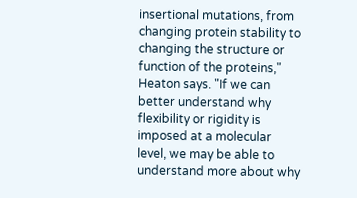insertional mutations, from changing protein stability to changing the structure or function of the proteins," Heaton says. "If we can better understand why flexibility or rigidity is imposed at a molecular level, we may be able to understand more about why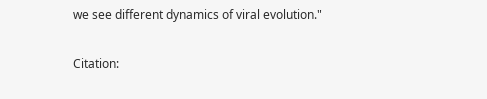we see different dynamics of viral evolution."

Citation: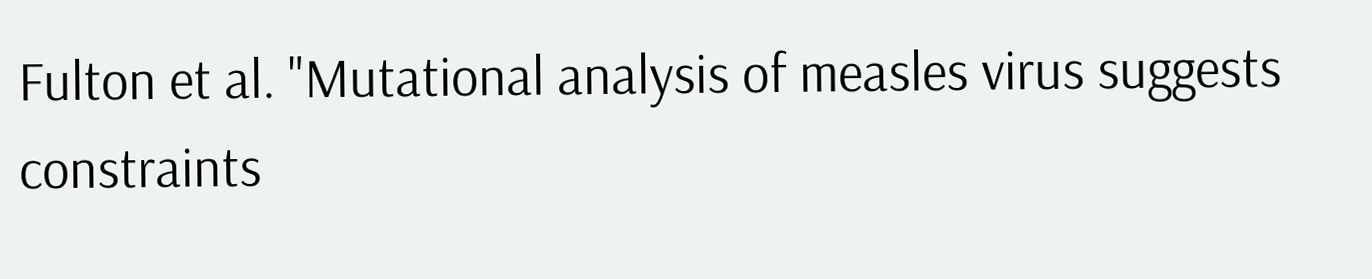Fulton et al. "Mutational analysis of measles virus suggests constraints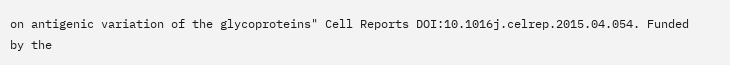on antigenic variation of the glycoproteins" Cell Reports DOI:10.1016j.celrep.2015.04.054. Funded by the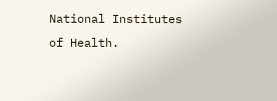National Institutes of Health.